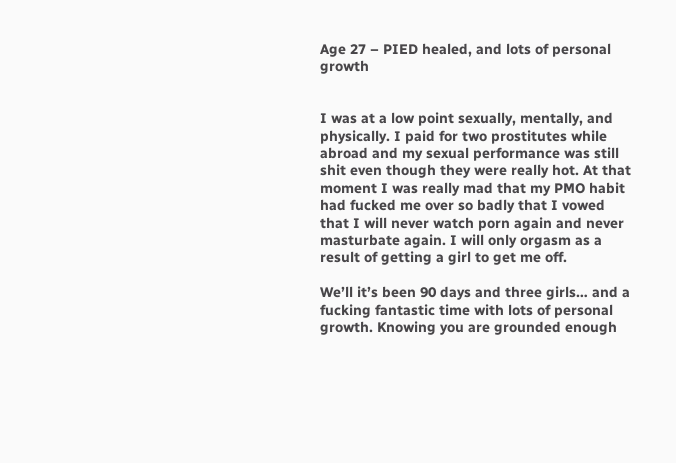Age 27 – PIED healed, and lots of personal growth


I was at a low point sexually, mentally, and physically. I paid for two prostitutes while abroad and my sexual performance was still shit even though they were really hot. At that moment I was really mad that my PMO habit had fucked me over so badly that I vowed that I will never watch porn again and never masturbate again. I will only orgasm as a result of getting a girl to get me off.

We’ll it’s been 90 days and three girls… and a fucking fantastic time with lots of personal growth. Knowing you are grounded enough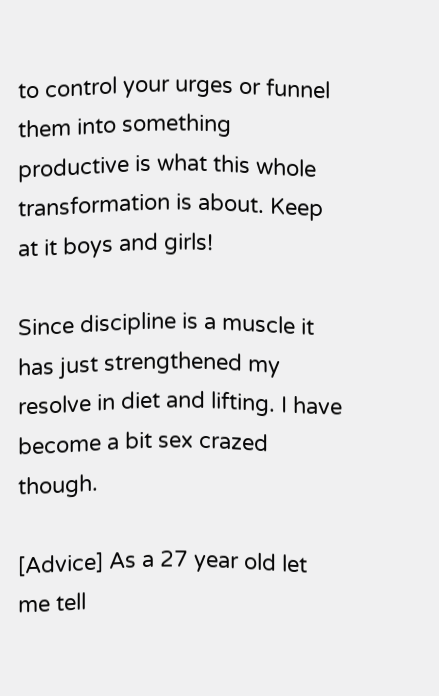to control your urges or funnel them into something productive is what this whole transformation is about. Keep at it boys and girls!

Since discipline is a muscle it has just strengthened my resolve in diet and lifting. I have become a bit sex crazed though.

[Advice] As a 27 year old let me tell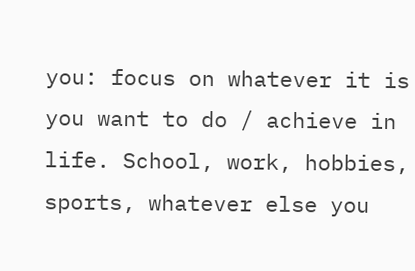you: focus on whatever it is you want to do / achieve in life. School, work, hobbies, sports, whatever else you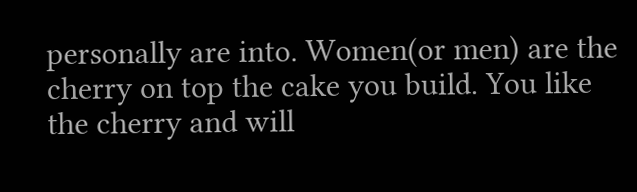personally are into. Women(or men) are the cherry on top the cake you build. You like the cherry and will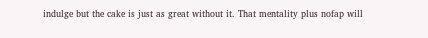indulge but the cake is just as great without it. That mentality plus nofap will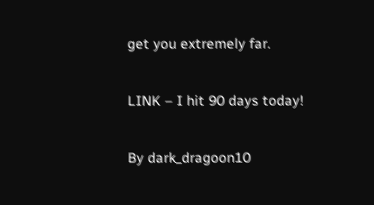get you extremely far.

LINK – I hit 90 days today!

By dark_dragoon10